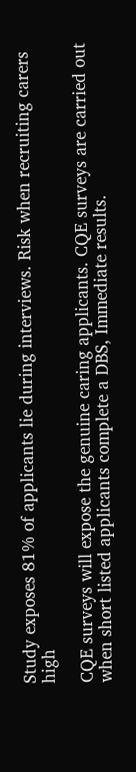Study exposes 81% of applicants lie during interviews. Risk when recruiting carers high

CQE surveys will expose the genuine caring applicants. CQE surveys are carried out when short listed applicants complete a DBS, Immediate results.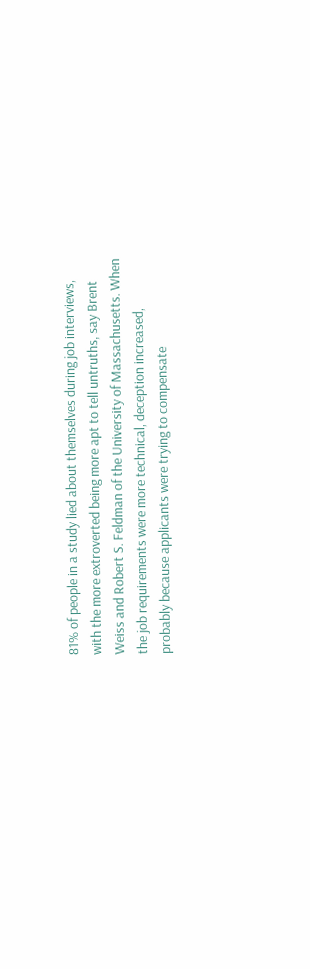81% of people in a study lied about themselves during job interviews, with the more extroverted being more apt to tell untruths, say Brent Weiss and Robert S. Feldman of the University of Massachusetts. When the job requirements were more technical, deception increased, probably because applicants were trying to compensate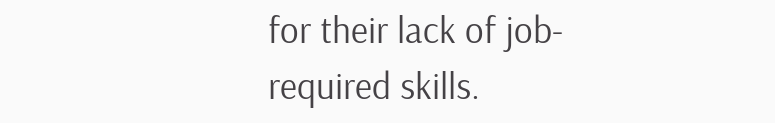for their lack of job-required skills.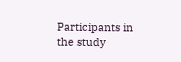Participants in the study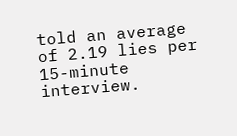told an average of 2.19 lies per 15-minute interview.